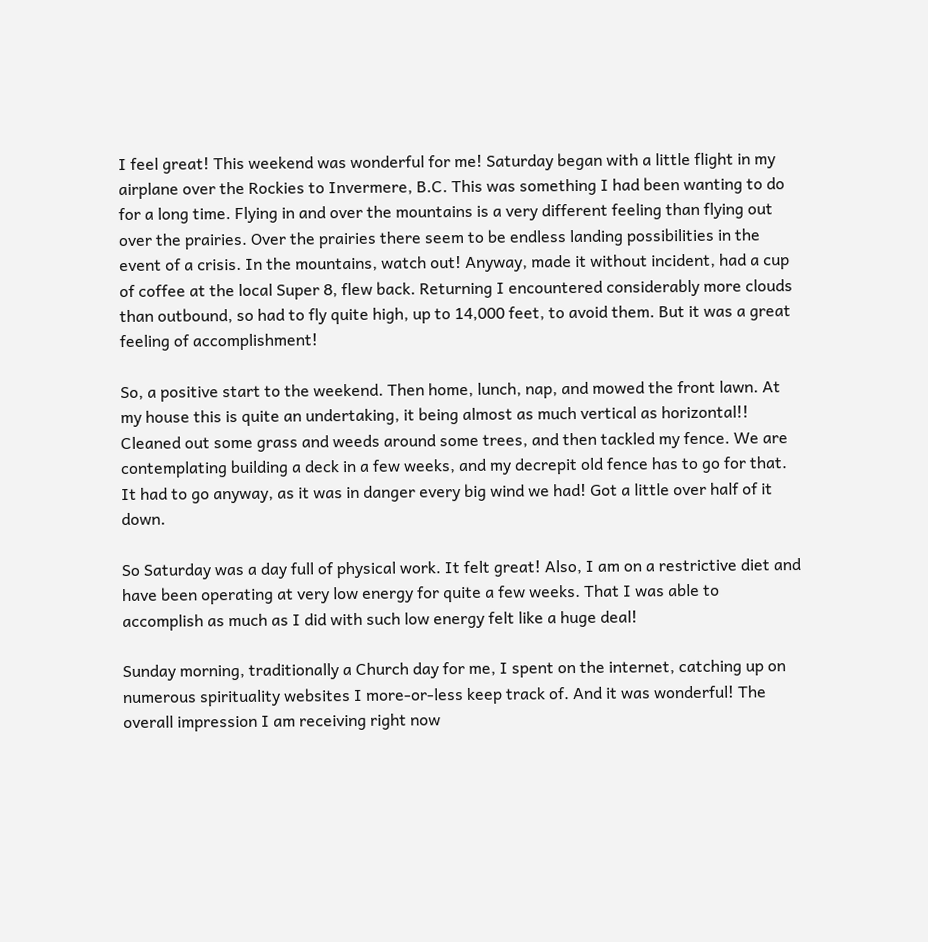I feel great! This weekend was wonderful for me! Saturday began with a little flight in my airplane over the Rockies to Invermere, B.C. This was something I had been wanting to do for a long time. Flying in and over the mountains is a very different feeling than flying out over the prairies. Over the prairies there seem to be endless landing possibilities in the event of a crisis. In the mountains, watch out! Anyway, made it without incident, had a cup of coffee at the local Super 8, flew back. Returning I encountered considerably more clouds than outbound, so had to fly quite high, up to 14,000 feet, to avoid them. But it was a great feeling of accomplishment!

So, a positive start to the weekend. Then home, lunch, nap, and mowed the front lawn. At my house this is quite an undertaking, it being almost as much vertical as horizontal!! Cleaned out some grass and weeds around some trees, and then tackled my fence. We are contemplating building a deck in a few weeks, and my decrepit old fence has to go for that. It had to go anyway, as it was in danger every big wind we had! Got a little over half of it down.

So Saturday was a day full of physical work. It felt great! Also, I am on a restrictive diet and have been operating at very low energy for quite a few weeks. That I was able to accomplish as much as I did with such low energy felt like a huge deal!

Sunday morning, traditionally a Church day for me, I spent on the internet, catching up on numerous spirituality websites I more-or-less keep track of. And it was wonderful! The overall impression I am receiving right now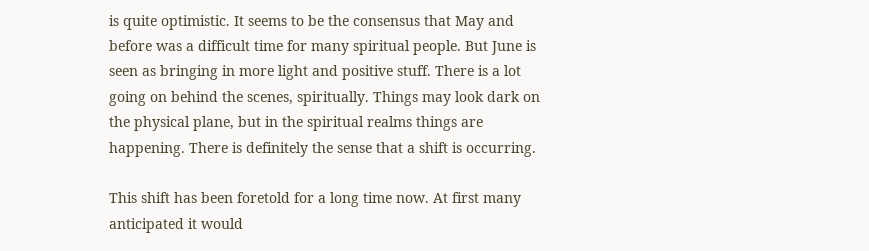is quite optimistic. It seems to be the consensus that May and before was a difficult time for many spiritual people. But June is seen as bringing in more light and positive stuff. There is a lot going on behind the scenes, spiritually. Things may look dark on the physical plane, but in the spiritual realms things are happening. There is definitely the sense that a shift is occurring.

This shift has been foretold for a long time now. At first many anticipated it would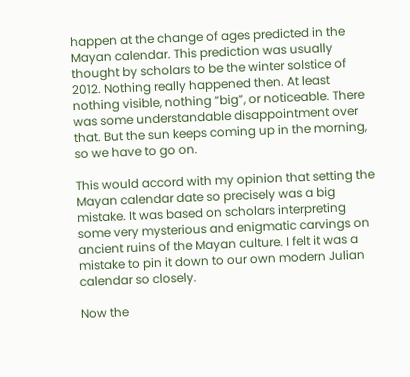happen at the change of ages predicted in the Mayan calendar. This prediction was usually thought by scholars to be the winter solstice of 2012. Nothing really happened then. At least nothing visible, nothing “big”, or noticeable. There was some understandable disappointment over that. But the sun keeps coming up in the morning, so we have to go on.

This would accord with my opinion that setting the Mayan calendar date so precisely was a big mistake. It was based on scholars interpreting some very mysterious and enigmatic carvings on ancient ruins of the Mayan culture. I felt it was a mistake to pin it down to our own modern Julian calendar so closely.

Now the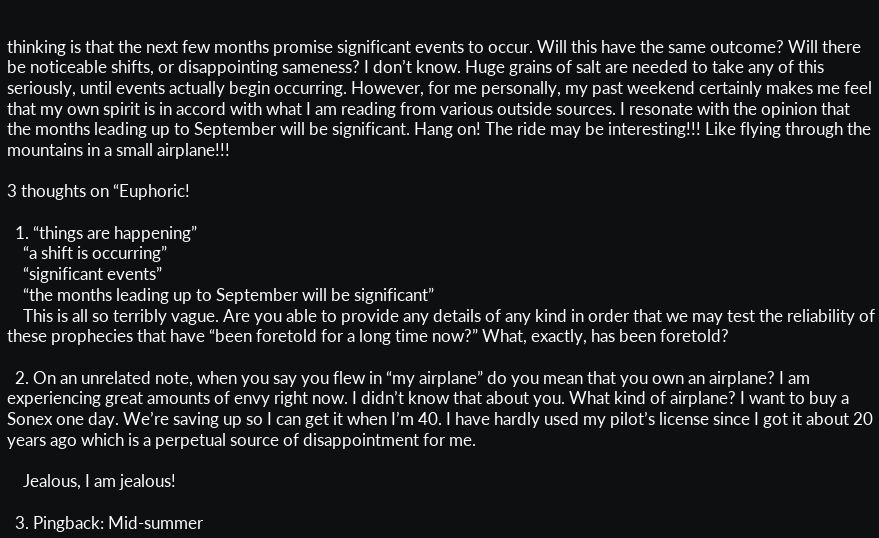thinking is that the next few months promise significant events to occur. Will this have the same outcome? Will there be noticeable shifts, or disappointing sameness? I don’t know. Huge grains of salt are needed to take any of this seriously, until events actually begin occurring. However, for me personally, my past weekend certainly makes me feel that my own spirit is in accord with what I am reading from various outside sources. I resonate with the opinion that the months leading up to September will be significant. Hang on! The ride may be interesting!!! Like flying through the mountains in a small airplane!!!

3 thoughts on “Euphoric!

  1. “things are happening”
    “a shift is occurring”
    “significant events”
    “the months leading up to September will be significant”
    This is all so terribly vague. Are you able to provide any details of any kind in order that we may test the reliability of these prophecies that have “been foretold for a long time now?” What, exactly, has been foretold?

  2. On an unrelated note, when you say you flew in “my airplane” do you mean that you own an airplane? I am experiencing great amounts of envy right now. I didn’t know that about you. What kind of airplane? I want to buy a Sonex one day. We’re saving up so I can get it when I’m 40. I have hardly used my pilot’s license since I got it about 20 years ago which is a perpetual source of disappointment for me.

    Jealous, I am jealous!

  3. Pingback: Mid-summer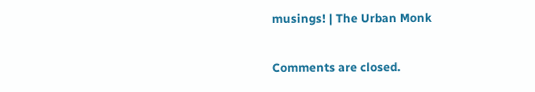musings! | The Urban Monk

Comments are closed.